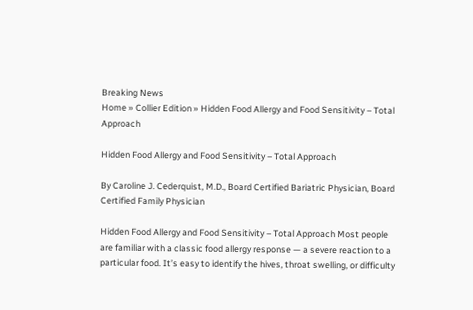Breaking News
Home » Collier Edition » Hidden Food Allergy and Food Sensitivity – Total Approach

Hidden Food Allergy and Food Sensitivity – Total Approach

By Caroline J. Cederquist, M.D., Board Certified Bariatric Physician, Board Certified Family Physician

Hidden Food Allergy and Food Sensitivity – Total Approach Most people are familiar with a classic food allergy response — a severe reaction to a particular food. It’s easy to identify the hives, throat swelling, or difficulty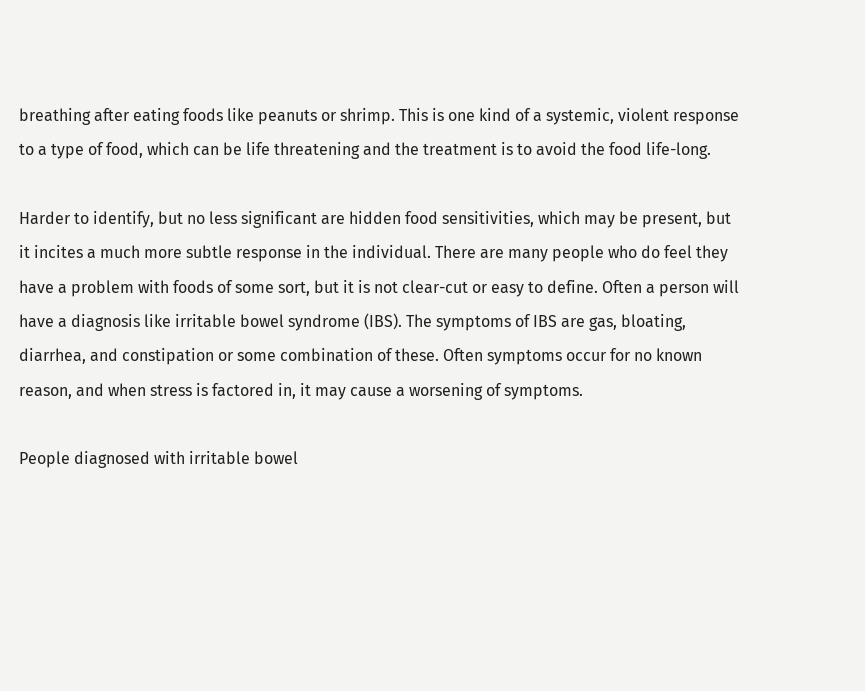breathing after eating foods like peanuts or shrimp. This is one kind of a systemic, violent response to a type of food, which can be life threatening and the treatment is to avoid the food life-long.

Harder to identify, but no less significant are hidden food sensitivities, which may be present, but it incites a much more subtle response in the individual. There are many people who do feel they have a problem with foods of some sort, but it is not clear-cut or easy to define. Often a person will have a diagnosis like irritable bowel syndrome (IBS). The symptoms of IBS are gas, bloating, diarrhea, and constipation or some combination of these. Often symptoms occur for no known reason, and when stress is factored in, it may cause a worsening of symptoms.

People diagnosed with irritable bowel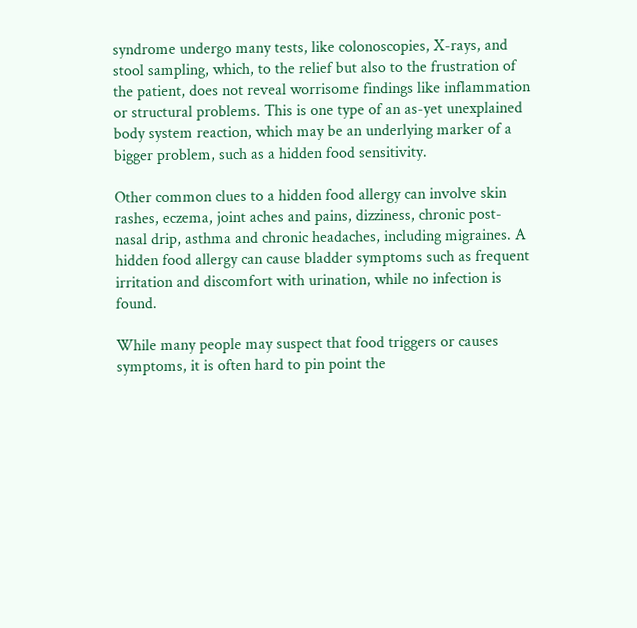syndrome undergo many tests, like colonoscopies, X-rays, and stool sampling, which, to the relief but also to the frustration of the patient, does not reveal worrisome findings like inflammation or structural problems. This is one type of an as-yet unexplained body system reaction, which may be an underlying marker of a bigger problem, such as a hidden food sensitivity.

Other common clues to a hidden food allergy can involve skin rashes, eczema, joint aches and pains, dizziness, chronic post-nasal drip, asthma and chronic headaches, including migraines. A hidden food allergy can cause bladder symptoms such as frequent irritation and discomfort with urination, while no infection is found.

While many people may suspect that food triggers or causes symptoms, it is often hard to pin point the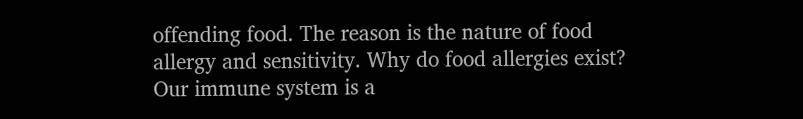offending food. The reason is the nature of food allergy and sensitivity. Why do food allergies exist? Our immune system is a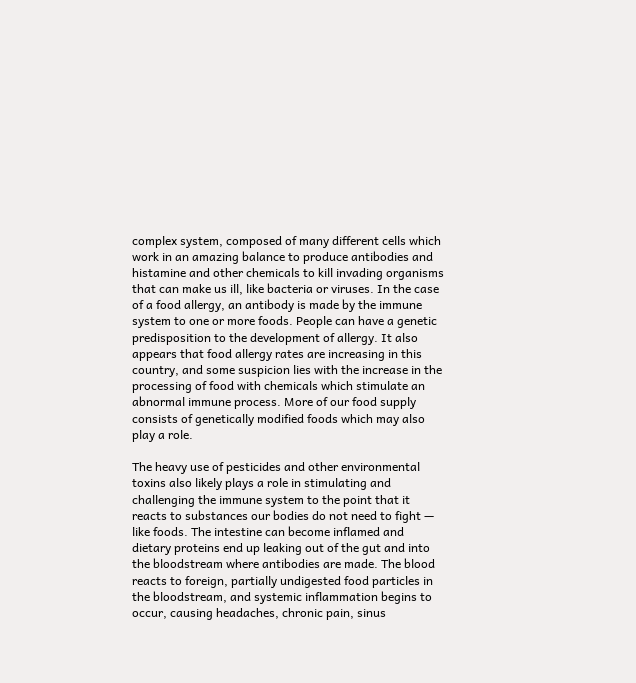complex system, composed of many different cells which work in an amazing balance to produce antibodies and histamine and other chemicals to kill invading organisms that can make us ill, like bacteria or viruses. In the case of a food allergy, an antibody is made by the immune system to one or more foods. People can have a genetic predisposition to the development of allergy. It also appears that food allergy rates are increasing in this country, and some suspicion lies with the increase in the processing of food with chemicals which stimulate an abnormal immune process. More of our food supply consists of genetically modified foods which may also play a role.

The heavy use of pesticides and other environmental toxins also likely plays a role in stimulating and challenging the immune system to the point that it reacts to substances our bodies do not need to fight — like foods. The intestine can become inflamed and dietary proteins end up leaking out of the gut and into the bloodstream where antibodies are made. The blood reacts to foreign, partially undigested food particles in the bloodstream, and systemic inflammation begins to occur, causing headaches, chronic pain, sinus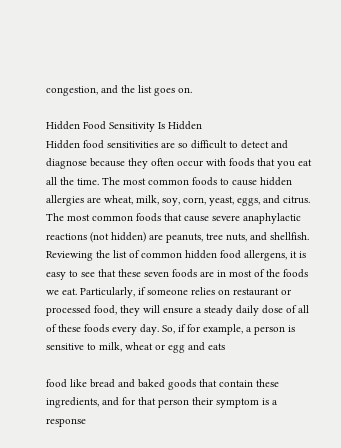congestion, and the list goes on.

Hidden Food Sensitivity Is Hidden
Hidden food sensitivities are so difficult to detect and diagnose because they often occur with foods that you eat all the time. The most common foods to cause hidden allergies are wheat, milk, soy, corn, yeast, eggs, and citrus. The most common foods that cause severe anaphylactic reactions (not hidden) are peanuts, tree nuts, and shellfish. Reviewing the list of common hidden food allergens, it is easy to see that these seven foods are in most of the foods we eat. Particularly, if someone relies on restaurant or processed food, they will ensure a steady daily dose of all of these foods every day. So, if for example, a person is sensitive to milk, wheat or egg and eats

food like bread and baked goods that contain these ingredients, and for that person their symptom is a response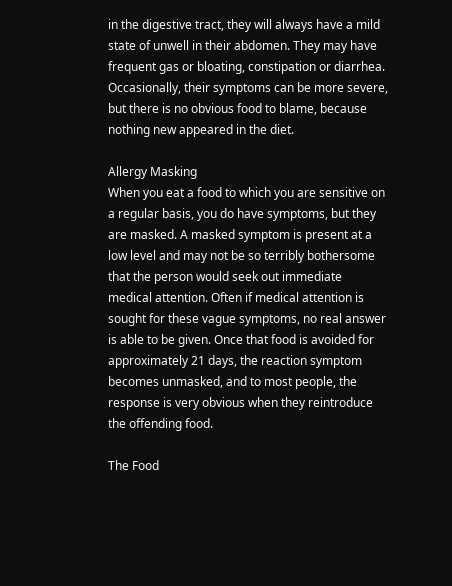in the digestive tract, they will always have a mild state of unwell in their abdomen. They may have frequent gas or bloating, constipation or diarrhea. Occasionally, their symptoms can be more severe, but there is no obvious food to blame, because nothing new appeared in the diet.

Allergy Masking
When you eat a food to which you are sensitive on a regular basis, you do have symptoms, but they are masked. A masked symptom is present at a low level and may not be so terribly bothersome that the person would seek out immediate medical attention. Often if medical attention is sought for these vague symptoms, no real answer is able to be given. Once that food is avoided for approximately 21 days, the reaction symptom becomes unmasked, and to most people, the response is very obvious when they reintroduce the offending food.

The Food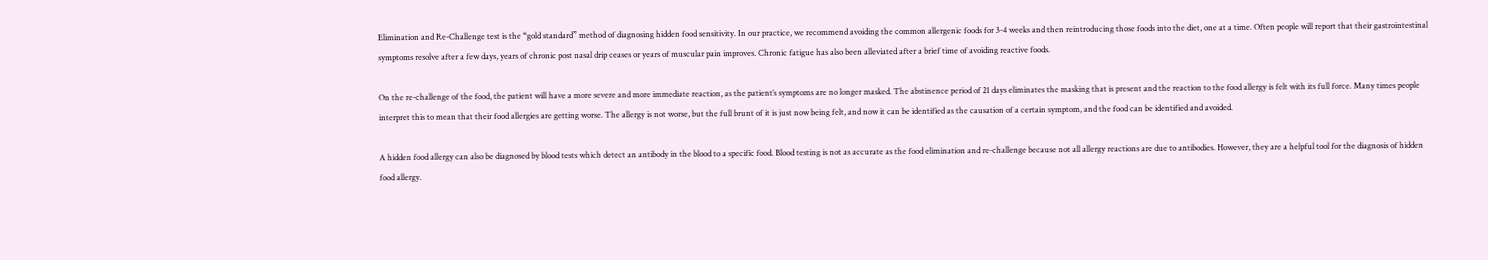Elimination and Re-Challenge test is the “gold standard” method of diagnosing hidden food sensitivity. In our practice, we recommend avoiding the common allergenic foods for 3-4 weeks and then reintroducing those foods into the diet, one at a time. Often people will report that their gastrointestinal symptoms resolve after a few days, years of chronic post nasal drip ceases or years of muscular pain improves. Chronic fatigue has also been alleviated after a brief time of avoiding reactive foods.

On the re-challenge of the food, the patient will have a more severe and more immediate reaction, as the patient’s symptoms are no longer masked. The abstinence period of 21 days eliminates the masking that is present and the reaction to the food allergy is felt with its full force. Many times people interpret this to mean that their food allergies are getting worse. The allergy is not worse, but the full brunt of it is just now being felt, and now it can be identified as the causation of a certain symptom, and the food can be identified and avoided.

A hidden food allergy can also be diagnosed by blood tests which detect an antibody in the blood to a specific food. Blood testing is not as accurate as the food elimination and re-challenge because not all allergy reactions are due to antibodies. However, they are a helpful tool for the diagnosis of hidden food allergy.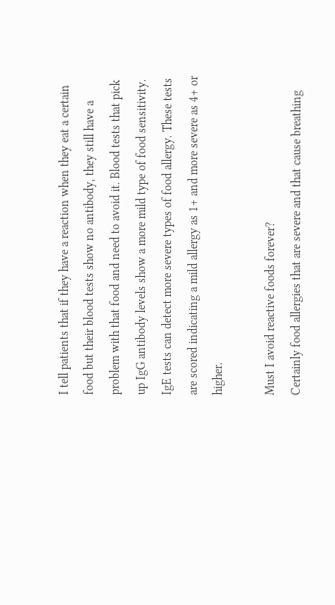I tell patients that if they have a reaction when they eat a certain food but their blood tests show no antibody, they still have a problem with that food and need to avoid it. Blood tests that pick up IgG antibody levels show a more mild type of food sensitivity. IgE tests can detect more severe types of food allergy. These tests are scored indicating a mild allergy as 1+ and more severe as 4+ or higher.

Must I avoid reactive foods forever?
Certainly food allergies that are severe and that cause breathing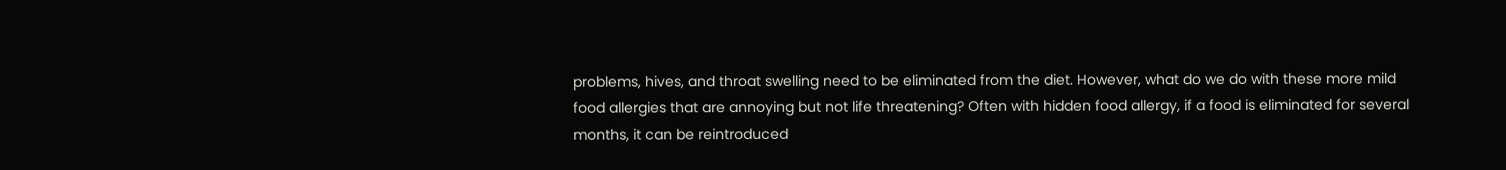problems, hives, and throat swelling need to be eliminated from the diet. However, what do we do with these more mild food allergies that are annoying but not life threatening? Often with hidden food allergy, if a food is eliminated for several months, it can be reintroduced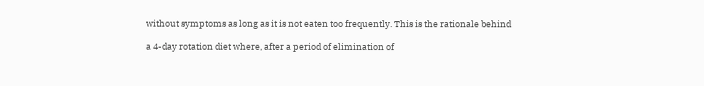without symptoms as long as it is not eaten too frequently. This is the rationale behind

a 4-day rotation diet where, after a period of elimination of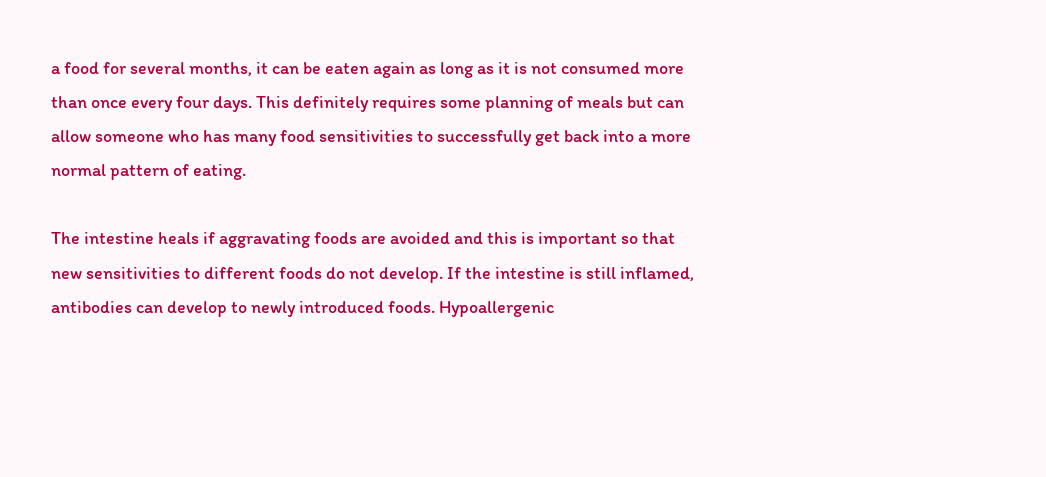a food for several months, it can be eaten again as long as it is not consumed more than once every four days. This definitely requires some planning of meals but can allow someone who has many food sensitivities to successfully get back into a more normal pattern of eating.

The intestine heals if aggravating foods are avoided and this is important so that new sensitivities to different foods do not develop. If the intestine is still inflamed, antibodies can develop to newly introduced foods. Hypoallergenic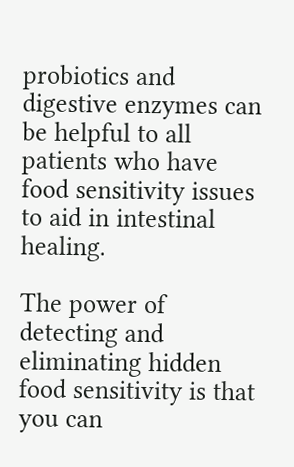probiotics and digestive enzymes can be helpful to all patients who have food sensitivity issues to aid in intestinal healing.

The power of detecting and eliminating hidden food sensitivity is that you can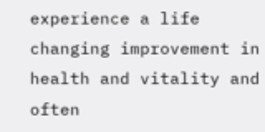experience a life changing improvement in health and vitality and often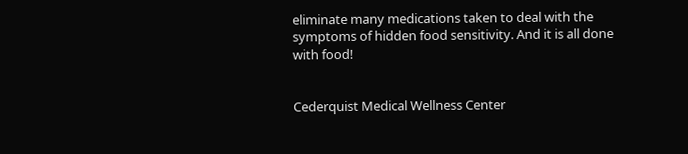eliminate many medications taken to deal with the symptoms of hidden food sensitivity. And it is all done with food!


Cederquist Medical Wellness Center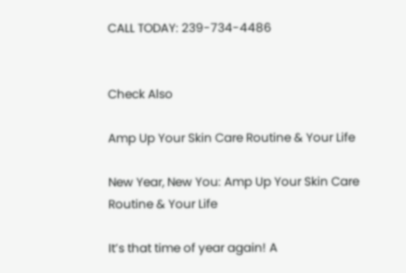CALL TODAY: 239-734-4486


Check Also

Amp Up Your Skin Care Routine & Your Life

New Year, New You: Amp Up Your Skin Care Routine & Your Life

It’s that time of year again! A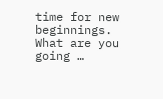time for new beginnings. What are you going …